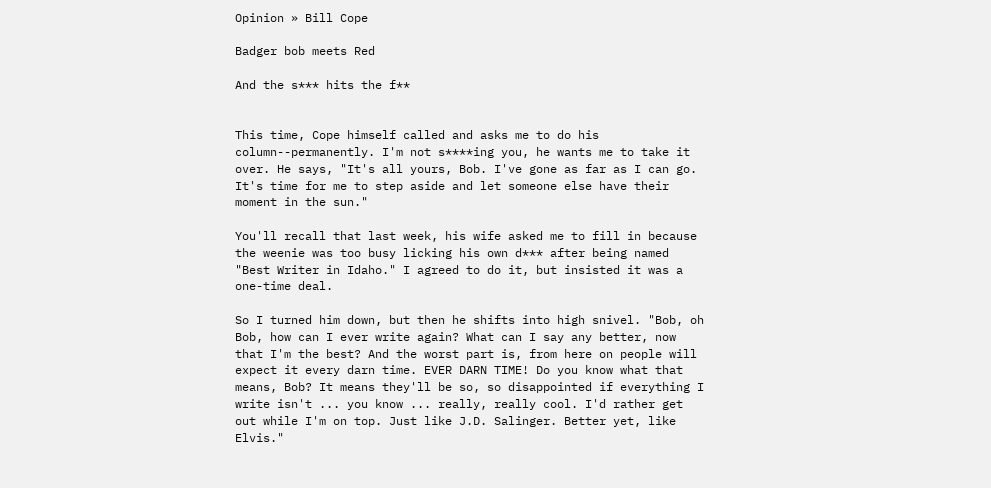Opinion » Bill Cope

Badger bob meets Red

And the s*** hits the f**


This time, Cope himself called and asks me to do his column--permanently. I'm not s****ing you, he wants me to take it over. He says, "It's all yours, Bob. I've gone as far as I can go. It's time for me to step aside and let someone else have their moment in the sun."

You'll recall that last week, his wife asked me to fill in because the weenie was too busy licking his own d*** after being named "Best Writer in Idaho." I agreed to do it, but insisted it was a one-time deal.

So I turned him down, but then he shifts into high snivel. "Bob, oh Bob, how can I ever write again? What can I say any better, now that I'm the best? And the worst part is, from here on people will expect it every darn time. EVER DARN TIME! Do you know what that means, Bob? It means they'll be so, so disappointed if everything I write isn't ... you know ... really, really cool. I'd rather get out while I'm on top. Just like J.D. Salinger. Better yet, like Elvis."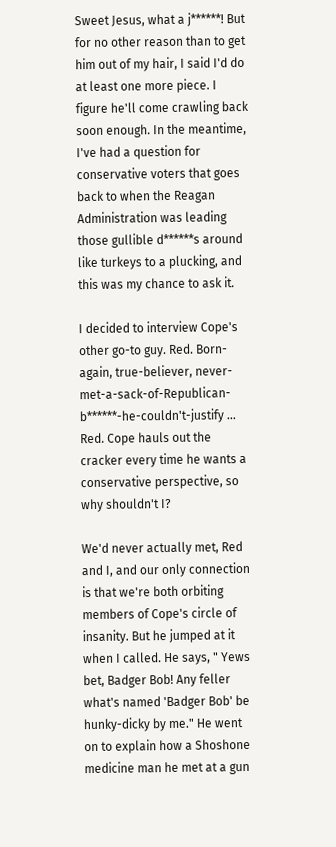Sweet Jesus, what a j******! But for no other reason than to get him out of my hair, I said I'd do at least one more piece. I figure he'll come crawling back soon enough. In the meantime, I've had a question for conservative voters that goes back to when the Reagan Administration was leading those gullible d******s around like turkeys to a plucking, and this was my chance to ask it.

I decided to interview Cope's other go-to guy. Red. Born-again, true-believer, never-met-a-sack-of-Republican-b******-he-couldn't-justify ... Red. Cope hauls out the cracker every time he wants a conservative perspective, so why shouldn't I?

We'd never actually met, Red and I, and our only connection is that we're both orbiting members of Cope's circle of insanity. But he jumped at it when I called. He says, " Yews bet, Badger Bob! Any feller what's named 'Badger Bob' be hunky-dicky by me." He went on to explain how a Shoshone medicine man he met at a gun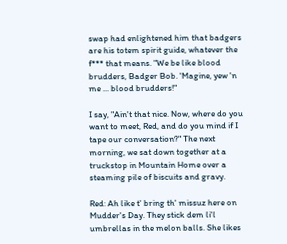swap had enlightened him that badgers are his totem spirit guide, whatever the f*** that means. "We be like blood brudders, Badger Bob. 'Magine, yew 'n me ... blood brudders!"

I say, "Ain't that nice. Now, where do you want to meet, Red, and do you mind if I tape our conversation?" The next morning, we sat down together at a truckstop in Mountain Home over a steaming pile of biscuits and gravy.

Red: Ah like t' bring th' missuz here on Mudder's Day. They stick dem li'l umbrellas in the melon balls. She likes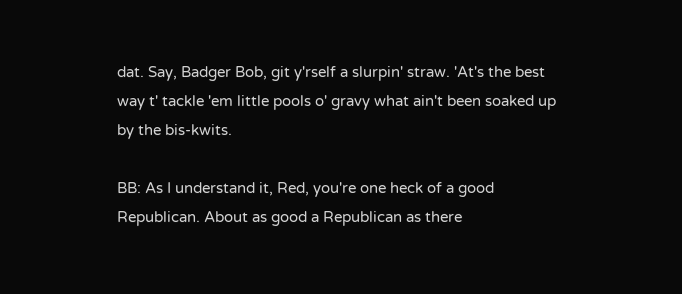dat. Say, Badger Bob, git y'rself a slurpin' straw. 'At's the best way t' tackle 'em little pools o' gravy what ain't been soaked up by the bis-kwits.

BB: As I understand it, Red, you're one heck of a good Republican. About as good a Republican as there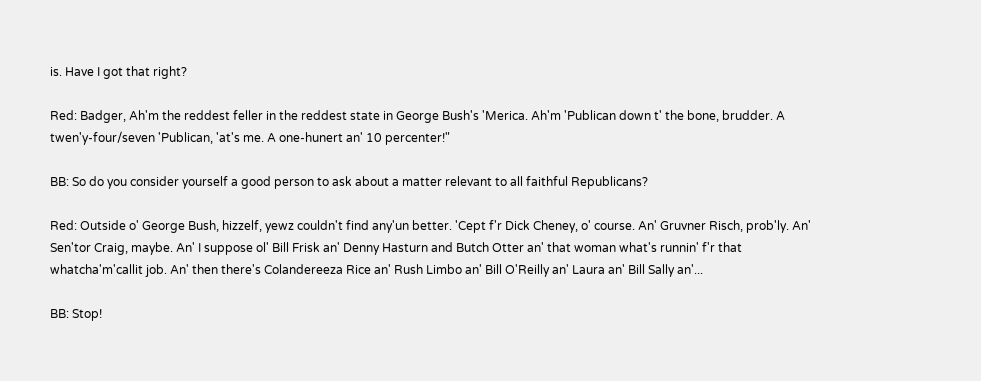is. Have I got that right?

Red: Badger, Ah'm the reddest feller in the reddest state in George Bush's 'Merica. Ah'm 'Publican down t' the bone, brudder. A twen'y-four/seven 'Publican, 'at's me. A one-hunert an' 10 percenter!"

BB: So do you consider yourself a good person to ask about a matter relevant to all faithful Republicans?

Red: Outside o' George Bush, hizzelf, yewz couldn't find any'un better. 'Cept f'r Dick Cheney, o' course. An' Gruvner Risch, prob'ly. An' Sen'tor Craig, maybe. An' I suppose ol' Bill Frisk an' Denny Hasturn and Butch Otter an' that woman what's runnin' f'r that whatcha'm'callit job. An' then there's Colandereeza Rice an' Rush Limbo an' Bill O'Reilly an' Laura an' Bill Sally an'...

BB: Stop!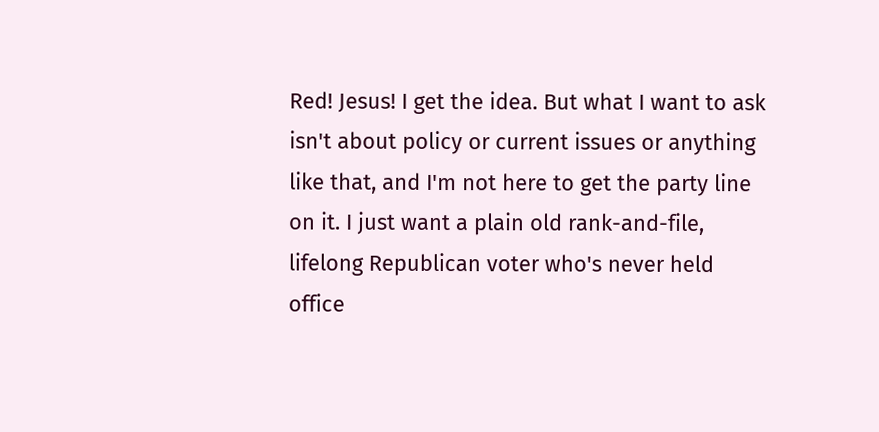Red! Jesus! I get the idea. But what I want to ask isn't about policy or current issues or anything like that, and I'm not here to get the party line on it. I just want a plain old rank-and-file, lifelong Republican voter who's never held office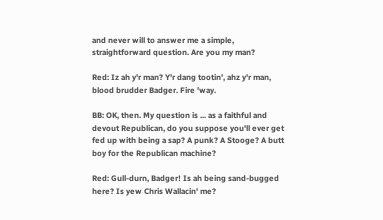and never will to answer me a simple, straightforward question. Are you my man?

Red: Iz ah y'r man? Y'r dang tootin', ahz y'r man, blood brudder Badger. Fire 'way.

BB: OK, then. My question is ... as a faithful and devout Republican, do you suppose you'll ever get fed up with being a sap? A punk? A Stooge? A butt boy for the Republican machine?

Red: Gull-durn, Badger! Is ah being sand-bugged here? Is yew Chris Wallacin' me?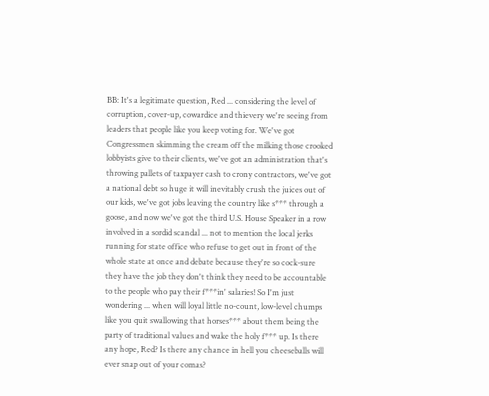BB: It's a legitimate question, Red ... considering the level of corruption, cover-up, cowardice and thievery we're seeing from leaders that people like you keep voting for. We've got Congressmen skimming the cream off the milking those crooked lobbyists give to their clients, we've got an administration that's throwing pallets of taxpayer cash to crony contractors, we've got a national debt so huge it will inevitably crush the juices out of our kids, we've got jobs leaving the country like s*** through a goose, and now we've got the third U.S. House Speaker in a row involved in a sordid scandal ... not to mention the local jerks running for state office who refuse to get out in front of the whole state at once and debate because they're so cock-sure they have the job they don't think they need to be accountable to the people who pay their f***in' salaries! So I'm just wondering ... when will loyal little no-count, low-level chumps like you quit swallowing that horses*** about them being the party of traditional values and wake the holy f*** up. Is there any hope, Red? Is there any chance in hell you cheeseballs will ever snap out of your comas?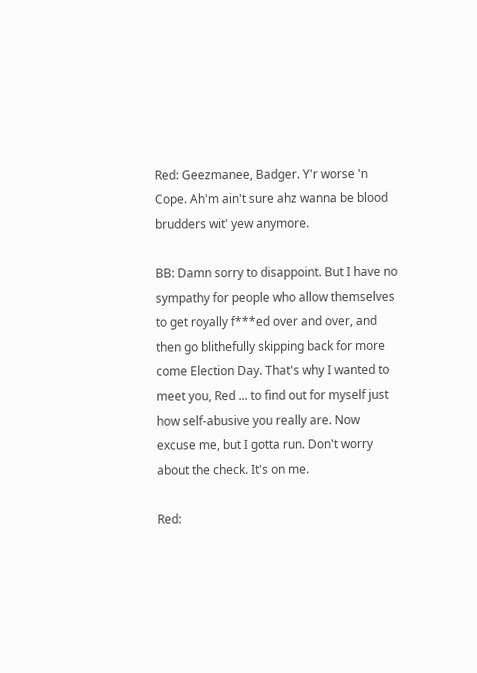Red: Geezmanee, Badger. Y'r worse 'n Cope. Ah'm ain't sure ahz wanna be blood brudders wit' yew anymore.

BB: Damn sorry to disappoint. But I have no sympathy for people who allow themselves to get royally f***ed over and over, and then go blithefully skipping back for more come Election Day. That's why I wanted to meet you, Red ... to find out for myself just how self-abusive you really are. Now excuse me, but I gotta run. Don't worry about the check. It's on me.

Red: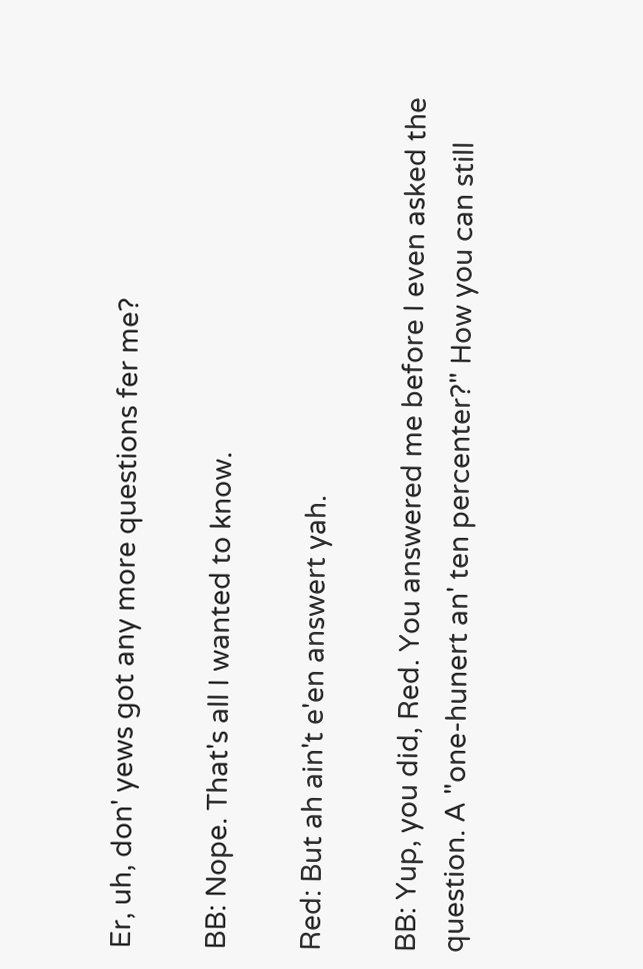Er, uh, don' yews got any more questions fer me?

BB: Nope. That's all I wanted to know.

Red: But ah ain't e'en answert yah.

BB: Yup, you did, Red. You answered me before I even asked the question. A "one-hunert an' ten percenter?" How you can still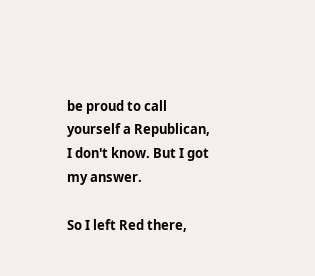be proud to call yourself a Republican, I don't know. But I got my answer.

So I left Red there,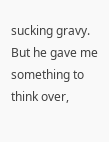sucking gravy. But he gave me something to think over,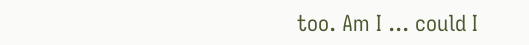too. Am I ... could I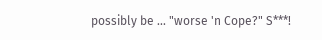possibly be ... "worse 'n Cope?" S***!